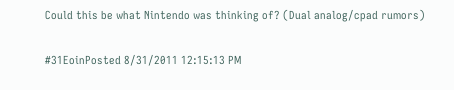Could this be what Nintendo was thinking of? (Dual analog/cpad rumors)

#31EoinPosted 8/31/2011 12:15:13 PM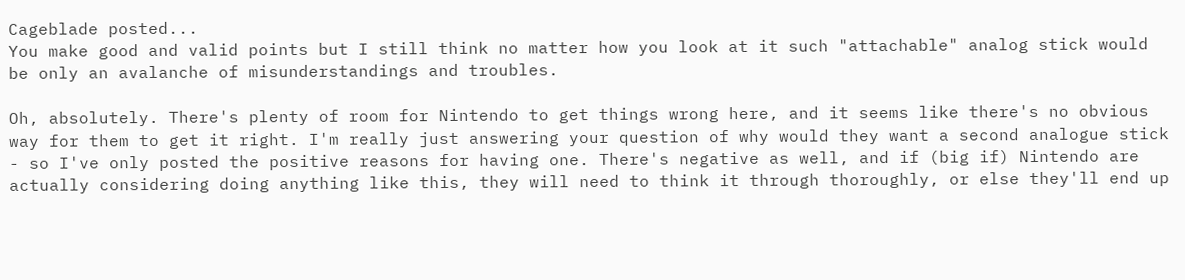Cageblade posted...
You make good and valid points but I still think no matter how you look at it such "attachable" analog stick would be only an avalanche of misunderstandings and troubles.

Oh, absolutely. There's plenty of room for Nintendo to get things wrong here, and it seems like there's no obvious way for them to get it right. I'm really just answering your question of why would they want a second analogue stick - so I've only posted the positive reasons for having one. There's negative as well, and if (big if) Nintendo are actually considering doing anything like this, they will need to think it through thoroughly, or else they'll end up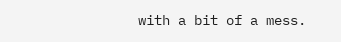with a bit of a mess.